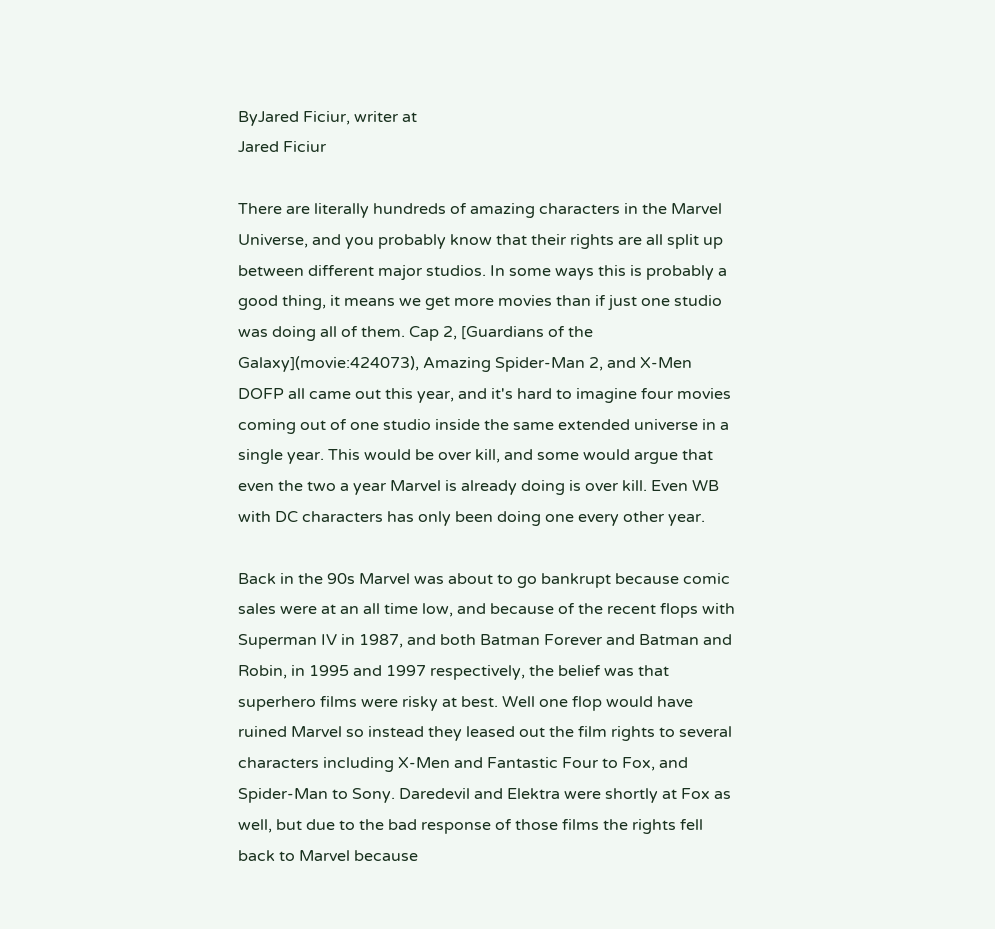ByJared Ficiur, writer at
Jared Ficiur

There are literally hundreds of amazing characters in the Marvel Universe, and you probably know that their rights are all split up between different major studios. In some ways this is probably a good thing, it means we get more movies than if just one studio was doing all of them. Cap 2, [Guardians of the Galaxy](movie:424073), Amazing Spider-Man 2, and X-Men DOFP all came out this year, and it's hard to imagine four movies coming out of one studio inside the same extended universe in a single year. This would be over kill, and some would argue that even the two a year Marvel is already doing is over kill. Even WB with DC characters has only been doing one every other year.

Back in the 90s Marvel was about to go bankrupt because comic sales were at an all time low, and because of the recent flops with Superman IV in 1987, and both Batman Forever and Batman and Robin, in 1995 and 1997 respectively, the belief was that superhero films were risky at best. Well one flop would have ruined Marvel so instead they leased out the film rights to several characters including X-Men and Fantastic Four to Fox, and Spider-Man to Sony. Daredevil and Elektra were shortly at Fox as well, but due to the bad response of those films the rights fell back to Marvel because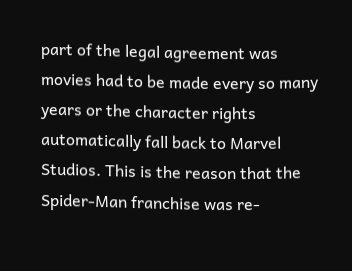part of the legal agreement was movies had to be made every so many years or the character rights automatically fall back to Marvel Studios. This is the reason that the Spider-Man franchise was re-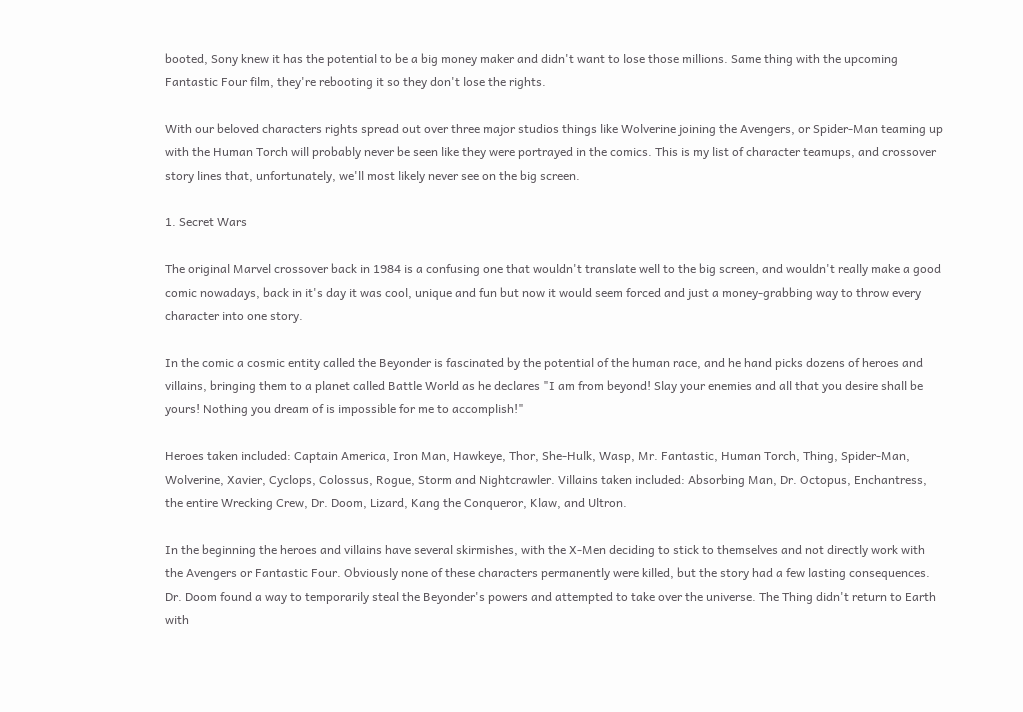booted, Sony knew it has the potential to be a big money maker and didn't want to lose those millions. Same thing with the upcoming Fantastic Four film, they're rebooting it so they don't lose the rights.

With our beloved characters rights spread out over three major studios things like Wolverine joining the Avengers, or Spider-Man teaming up with the Human Torch will probably never be seen like they were portrayed in the comics. This is my list of character teamups, and crossover story lines that, unfortunately, we'll most likely never see on the big screen.

1. Secret Wars

The original Marvel crossover back in 1984 is a confusing one that wouldn't translate well to the big screen, and wouldn't really make a good comic nowadays, back in it's day it was cool, unique and fun but now it would seem forced and just a money-grabbing way to throw every character into one story.

In the comic a cosmic entity called the Beyonder is fascinated by the potential of the human race, and he hand picks dozens of heroes and villains, bringing them to a planet called Battle World as he declares "I am from beyond! Slay your enemies and all that you desire shall be yours! Nothing you dream of is impossible for me to accomplish!"

Heroes taken included: Captain America, Iron Man, Hawkeye, Thor, She-Hulk, Wasp, Mr. Fantastic, Human Torch, Thing, Spider-Man, Wolverine, Xavier, Cyclops, Colossus, Rogue, Storm and Nightcrawler. Villains taken included: Absorbing Man, Dr. Octopus, Enchantress, the entire Wrecking Crew, Dr. Doom, Lizard, Kang the Conqueror, Klaw, and Ultron.

In the beginning the heroes and villains have several skirmishes, with the X-Men deciding to stick to themselves and not directly work with the Avengers or Fantastic Four. Obviously none of these characters permanently were killed, but the story had a few lasting consequences. Dr. Doom found a way to temporarily steal the Beyonder's powers and attempted to take over the universe. The Thing didn't return to Earth with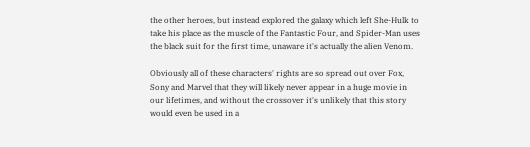the other heroes, but instead explored the galaxy which left She-Hulk to take his place as the muscle of the Fantastic Four, and Spider-Man uses the black suit for the first time, unaware it's actually the alien Venom.

Obviously all of these characters' rights are so spread out over Fox, Sony and Marvel that they will likely never appear in a huge movie in our lifetimes, and without the crossover it's unlikely that this story would even be used in a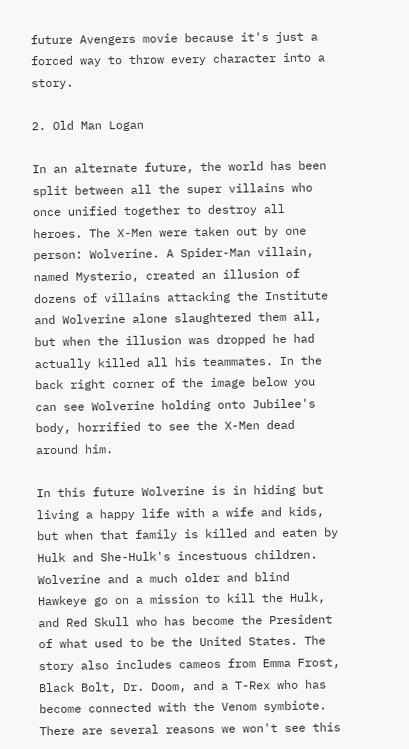future Avengers movie because it's just a forced way to throw every character into a story.

2. Old Man Logan

In an alternate future, the world has been split between all the super villains who once unified together to destroy all heroes. The X-Men were taken out by one person: Wolverine. A Spider-Man villain, named Mysterio, created an illusion of dozens of villains attacking the Institute and Wolverine alone slaughtered them all, but when the illusion was dropped he had actually killed all his teammates. In the back right corner of the image below you can see Wolverine holding onto Jubilee's body, horrified to see the X-Men dead around him.

In this future Wolverine is in hiding but living a happy life with a wife and kids, but when that family is killed and eaten by Hulk and She-Hulk's incestuous children. Wolverine and a much older and blind Hawkeye go on a mission to kill the Hulk, and Red Skull who has become the President of what used to be the United States. The story also includes cameos from Emma Frost, Black Bolt, Dr. Doom, and a T-Rex who has become connected with the Venom symbiote.
There are several reasons we won't see this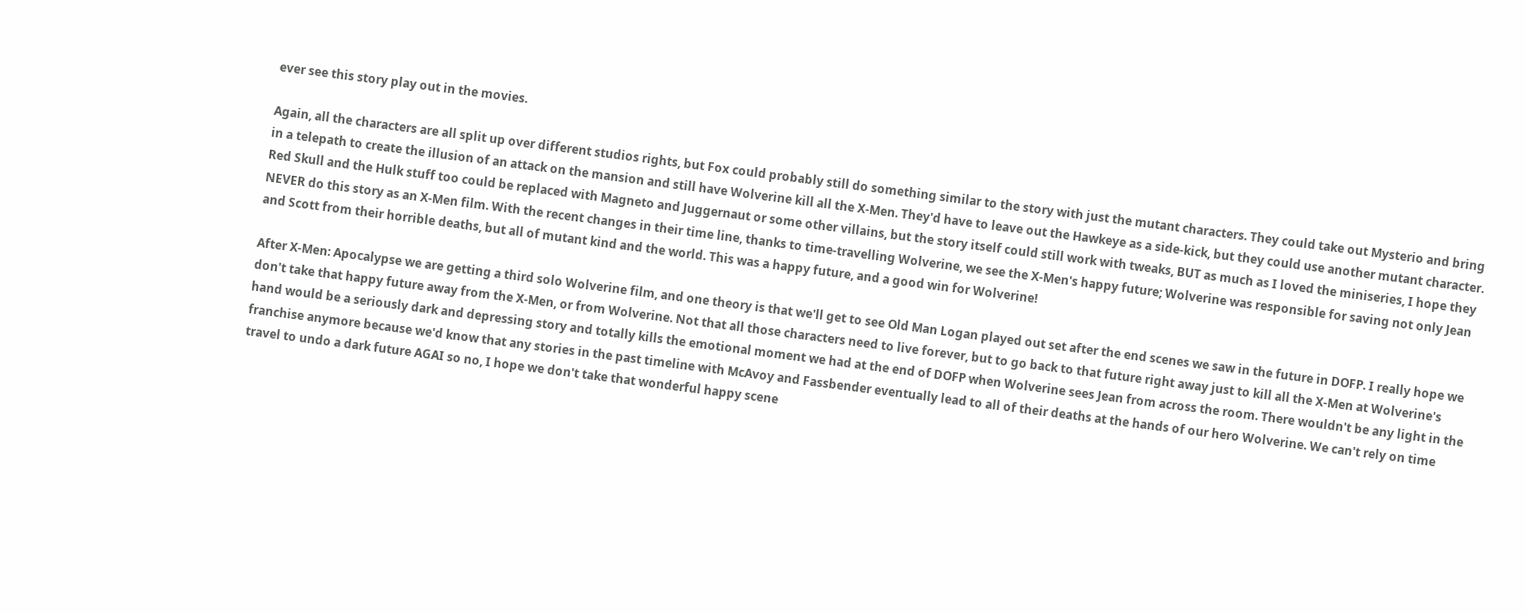ever see this story play out in the movies.

Again, all the characters are all split up over different studios rights, but Fox could probably still do something similar to the story with just the mutant characters. They could take out Mysterio and bring in a telepath to create the illusion of an attack on the mansion and still have Wolverine kill all the X-Men. They'd have to leave out the Hawkeye as a side-kick, but they could use another mutant character. Red Skull and the Hulk stuff too could be replaced with Magneto and Juggernaut or some other villains, but the story itself could still work with tweaks, BUT as much as I loved the miniseries, I hope they NEVER do this story as an X-Men film. With the recent changes in their time line, thanks to time-travelling Wolverine, we see the X-Men's happy future; Wolverine was responsible for saving not only Jean and Scott from their horrible deaths, but all of mutant kind and the world. This was a happy future, and a good win for Wolverine!

After X-Men: Apocalypse we are getting a third solo Wolverine film, and one theory is that we'll get to see Old Man Logan played out set after the end scenes we saw in the future in DOFP. I really hope we don't take that happy future away from the X-Men, or from Wolverine. Not that all those characters need to live forever, but to go back to that future right away just to kill all the X-Men at Wolverine's hand would be a seriously dark and depressing story and totally kills the emotional moment we had at the end of DOFP when Wolverine sees Jean from across the room. There wouldn't be any light in the franchise anymore because we'd know that any stories in the past timeline with McAvoy and Fassbender eventually lead to all of their deaths at the hands of our hero Wolverine. We can't rely on time travel to undo a dark future AGAI so no, I hope we don't take that wonderful happy scene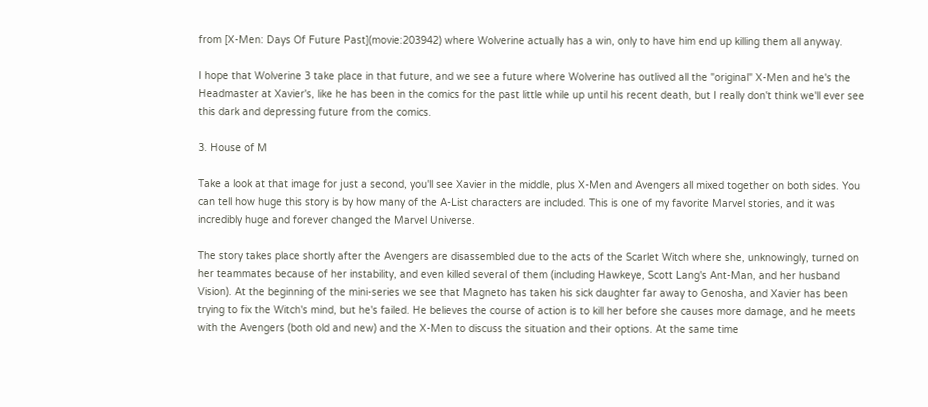from [X-Men: Days Of Future Past](movie:203942) where Wolverine actually has a win, only to have him end up killing them all anyway.

I hope that Wolverine 3 take place in that future, and we see a future where Wolverine has outlived all the "original" X-Men and he's the Headmaster at Xavier's, like he has been in the comics for the past little while up until his recent death, but I really don't think we'll ever see this dark and depressing future from the comics.

3. House of M

Take a look at that image for just a second, you'll see Xavier in the middle, plus X-Men and Avengers all mixed together on both sides. You can tell how huge this story is by how many of the A-List characters are included. This is one of my favorite Marvel stories, and it was incredibly huge and forever changed the Marvel Universe.

The story takes place shortly after the Avengers are disassembled due to the acts of the Scarlet Witch where she, unknowingly, turned on her teammates because of her instability, and even killed several of them (including Hawkeye, Scott Lang's Ant-Man, and her husband Vision). At the beginning of the mini-series we see that Magneto has taken his sick daughter far away to Genosha, and Xavier has been trying to fix the Witch's mind, but he's failed. He believes the course of action is to kill her before she causes more damage, and he meets with the Avengers (both old and new) and the X-Men to discuss the situation and their options. At the same time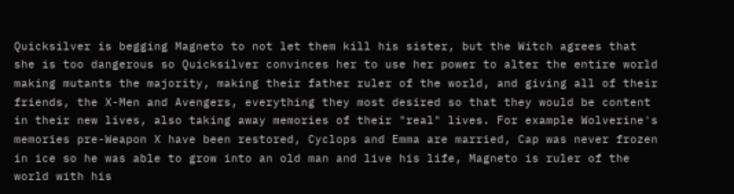Quicksilver is begging Magneto to not let them kill his sister, but the Witch agrees that she is too dangerous so Quicksilver convinces her to use her power to alter the entire world making mutants the majority, making their father ruler of the world, and giving all of their friends, the X-Men and Avengers, everything they most desired so that they would be content in their new lives, also taking away memories of their "real" lives. For example Wolverine's memories pre-Weapon X have been restored, Cyclops and Emma are married, Cap was never frozen in ice so he was able to grow into an old man and live his life, Magneto is ruler of the world with his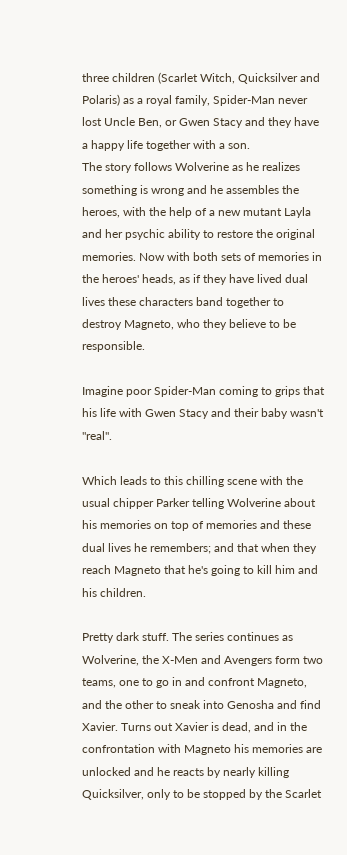three children (Scarlet Witch, Quicksilver and Polaris) as a royal family, Spider-Man never lost Uncle Ben, or Gwen Stacy and they have a happy life together with a son.
The story follows Wolverine as he realizes something is wrong and he assembles the heroes, with the help of a new mutant Layla and her psychic ability to restore the original memories. Now with both sets of memories in the heroes' heads, as if they have lived dual lives these characters band together to destroy Magneto, who they believe to be responsible.

Imagine poor Spider-Man coming to grips that his life with Gwen Stacy and their baby wasn't "real".

Which leads to this chilling scene with the usual chipper Parker telling Wolverine about his memories on top of memories and these dual lives he remembers; and that when they reach Magneto that he's going to kill him and his children.

Pretty dark stuff. The series continues as Wolverine, the X-Men and Avengers form two teams, one to go in and confront Magneto, and the other to sneak into Genosha and find Xavier. Turns out Xavier is dead, and in the confrontation with Magneto his memories are unlocked and he reacts by nearly killing Quicksilver, only to be stopped by the Scarlet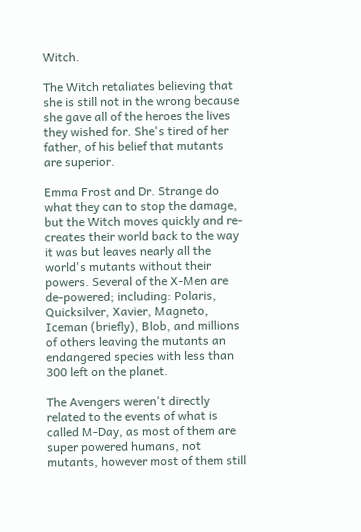Witch.

The Witch retaliates believing that she is still not in the wrong because she gave all of the heroes the lives they wished for. She's tired of her father, of his belief that mutants are superior.

Emma Frost and Dr. Strange do what they can to stop the damage, but the Witch moves quickly and re-creates their world back to the way it was but leaves nearly all the world's mutants without their powers. Several of the X-Men are de-powered; including: Polaris, Quicksilver, Xavier, Magneto, Iceman (briefly), Blob, and millions of others leaving the mutants an endangered species with less than 300 left on the planet.

The Avengers weren't directly related to the events of what is called M-Day, as most of them are super powered humans, not mutants, however most of them still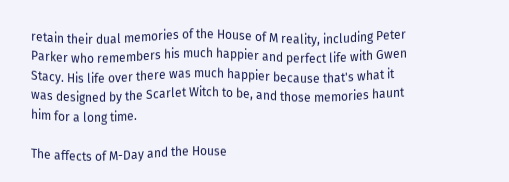retain their dual memories of the House of M reality, including Peter Parker who remembers his much happier and perfect life with Gwen Stacy. His life over there was much happier because that's what it was designed by the Scarlet Witch to be, and those memories haunt him for a long time.

The affects of M-Day and the House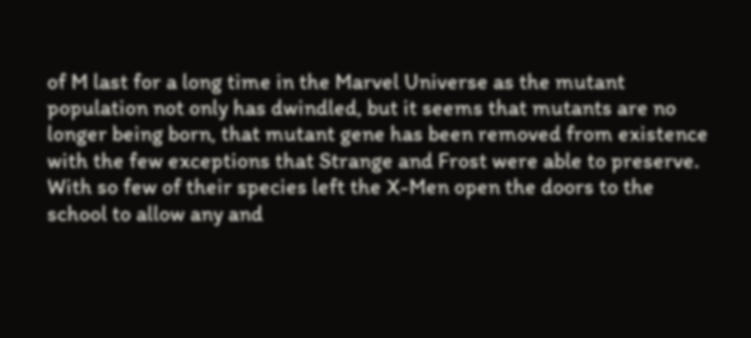of M last for a long time in the Marvel Universe as the mutant population not only has dwindled, but it seems that mutants are no longer being born, that mutant gene has been removed from existence with the few exceptions that Strange and Frost were able to preserve. With so few of their species left the X-Men open the doors to the school to allow any and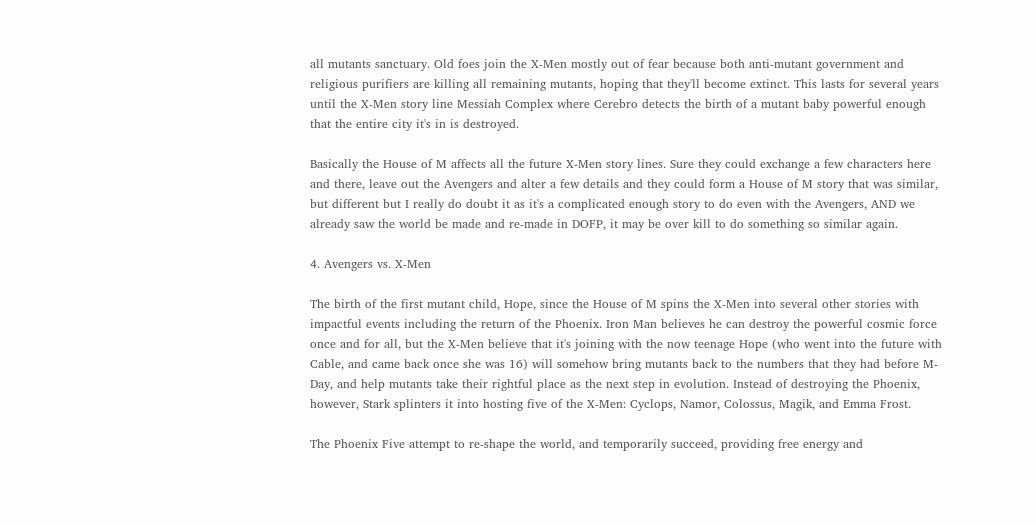all mutants sanctuary. Old foes join the X-Men mostly out of fear because both anti-mutant government and religious purifiers are killing all remaining mutants, hoping that they'll become extinct. This lasts for several years until the X-Men story line Messiah Complex where Cerebro detects the birth of a mutant baby powerful enough that the entire city it's in is destroyed.

Basically the House of M affects all the future X-Men story lines. Sure they could exchange a few characters here and there, leave out the Avengers and alter a few details and they could form a House of M story that was similar, but different but I really do doubt it as it's a complicated enough story to do even with the Avengers, AND we already saw the world be made and re-made in DOFP, it may be over kill to do something so similar again.

4. Avengers vs. X-Men

The birth of the first mutant child, Hope, since the House of M spins the X-Men into several other stories with impactful events including the return of the Phoenix. Iron Man believes he can destroy the powerful cosmic force once and for all, but the X-Men believe that it's joining with the now teenage Hope (who went into the future with Cable, and came back once she was 16) will somehow bring mutants back to the numbers that they had before M-Day, and help mutants take their rightful place as the next step in evolution. Instead of destroying the Phoenix, however, Stark splinters it into hosting five of the X-Men: Cyclops, Namor, Colossus, Magik, and Emma Frost.

The Phoenix Five attempt to re-shape the world, and temporarily succeed, providing free energy and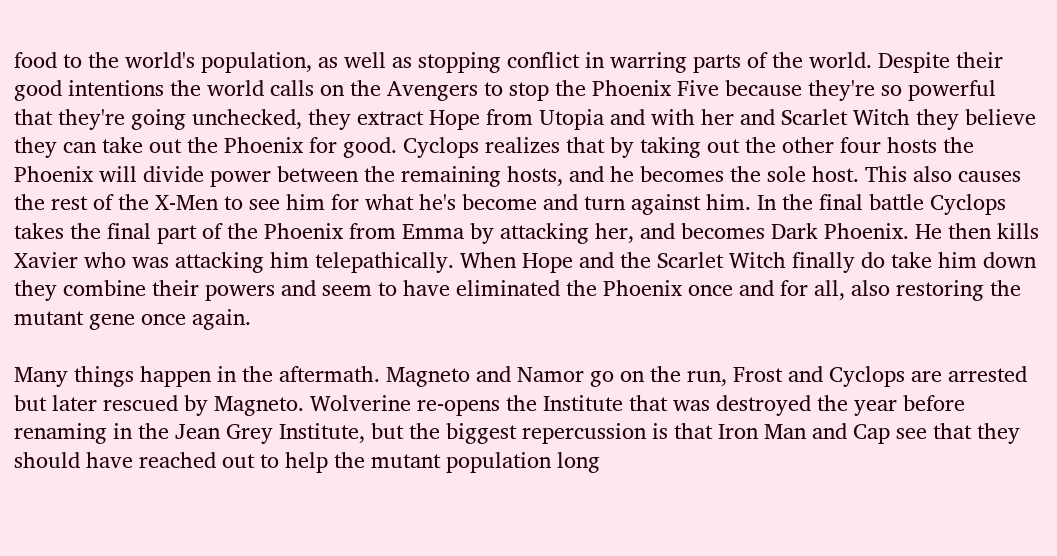food to the world's population, as well as stopping conflict in warring parts of the world. Despite their good intentions the world calls on the Avengers to stop the Phoenix Five because they're so powerful that they're going unchecked, they extract Hope from Utopia and with her and Scarlet Witch they believe they can take out the Phoenix for good. Cyclops realizes that by taking out the other four hosts the Phoenix will divide power between the remaining hosts, and he becomes the sole host. This also causes the rest of the X-Men to see him for what he's become and turn against him. In the final battle Cyclops takes the final part of the Phoenix from Emma by attacking her, and becomes Dark Phoenix. He then kills Xavier who was attacking him telepathically. When Hope and the Scarlet Witch finally do take him down they combine their powers and seem to have eliminated the Phoenix once and for all, also restoring the mutant gene once again.

Many things happen in the aftermath. Magneto and Namor go on the run, Frost and Cyclops are arrested but later rescued by Magneto. Wolverine re-opens the Institute that was destroyed the year before renaming in the Jean Grey Institute, but the biggest repercussion is that Iron Man and Cap see that they should have reached out to help the mutant population long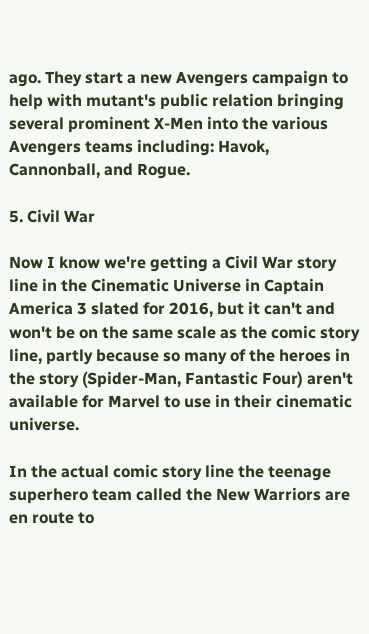ago. They start a new Avengers campaign to help with mutant's public relation bringing several prominent X-Men into the various Avengers teams including: Havok, Cannonball, and Rogue.

5. Civil War

Now I know we're getting a Civil War story line in the Cinematic Universe in Captain America 3 slated for 2016, but it can't and won't be on the same scale as the comic story line, partly because so many of the heroes in the story (Spider-Man, Fantastic Four) aren't available for Marvel to use in their cinematic universe.

In the actual comic story line the teenage superhero team called the New Warriors are en route to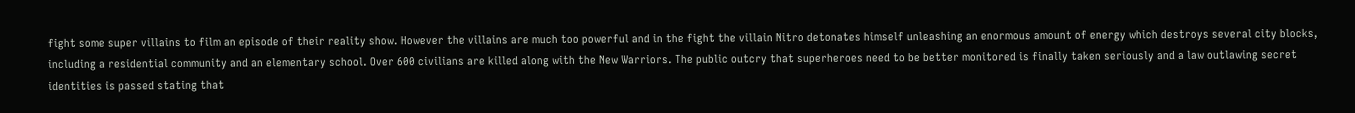fight some super villains to film an episode of their reality show. However the villains are much too powerful and in the fight the villain Nitro detonates himself unleashing an enormous amount of energy which destroys several city blocks, including a residential community and an elementary school. Over 600 civilians are killed along with the New Warriors. The public outcry that superheroes need to be better monitored is finally taken seriously and a law outlawing secret identities is passed stating that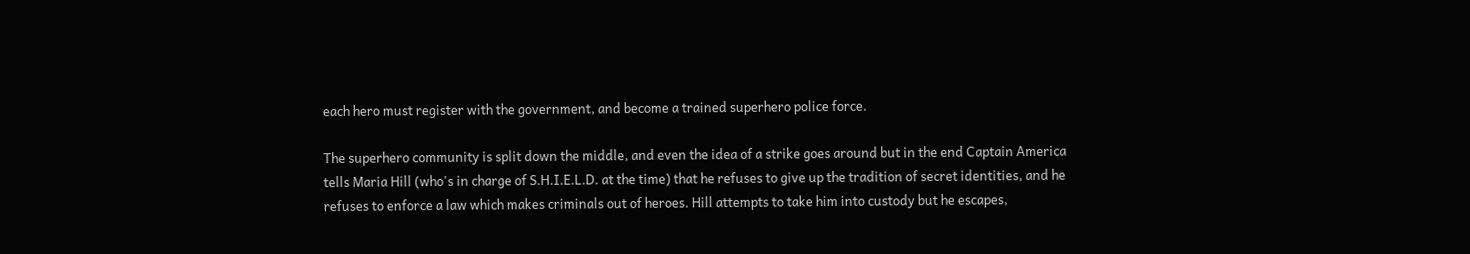each hero must register with the government, and become a trained superhero police force.

The superhero community is split down the middle, and even the idea of a strike goes around but in the end Captain America tells Maria Hill (who's in charge of S.H.I.E.L.D. at the time) that he refuses to give up the tradition of secret identities, and he refuses to enforce a law which makes criminals out of heroes. Hill attempts to take him into custody but he escapes,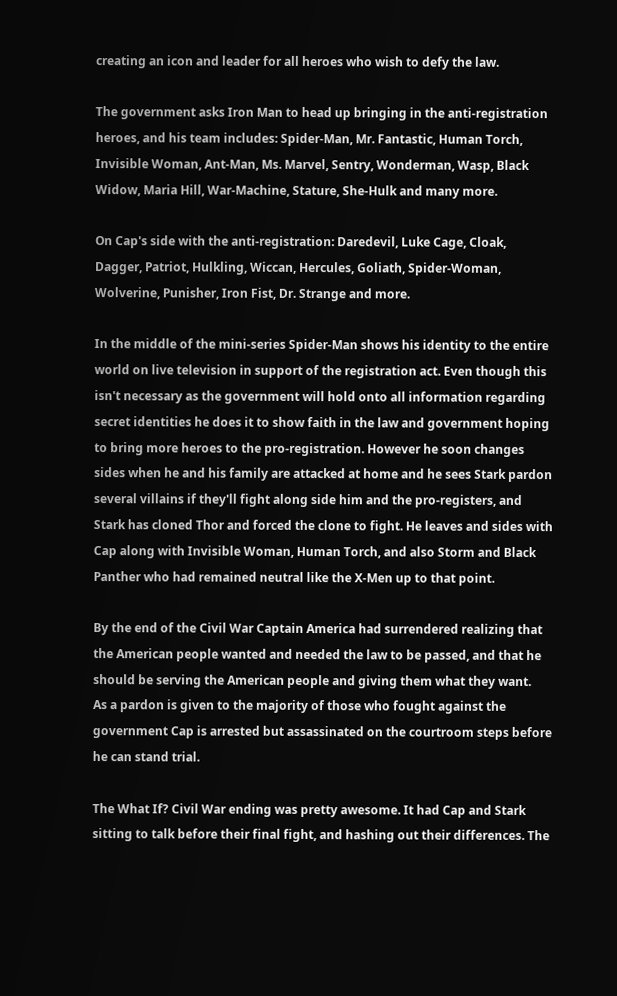creating an icon and leader for all heroes who wish to defy the law.

The government asks Iron Man to head up bringing in the anti-registration heroes, and his team includes: Spider-Man, Mr. Fantastic, Human Torch, Invisible Woman, Ant-Man, Ms. Marvel, Sentry, Wonderman, Wasp, Black Widow, Maria Hill, War-Machine, Stature, She-Hulk and many more.

On Cap's side with the anti-registration: Daredevil, Luke Cage, Cloak, Dagger, Patriot, Hulkling, Wiccan, Hercules, Goliath, Spider-Woman, Wolverine, Punisher, Iron Fist, Dr. Strange and more.

In the middle of the mini-series Spider-Man shows his identity to the entire world on live television in support of the registration act. Even though this isn't necessary as the government will hold onto all information regarding secret identities he does it to show faith in the law and government hoping to bring more heroes to the pro-registration. However he soon changes sides when he and his family are attacked at home and he sees Stark pardon several villains if they'll fight along side him and the pro-registers, and Stark has cloned Thor and forced the clone to fight. He leaves and sides with Cap along with Invisible Woman, Human Torch, and also Storm and Black Panther who had remained neutral like the X-Men up to that point.

By the end of the Civil War Captain America had surrendered realizing that the American people wanted and needed the law to be passed, and that he should be serving the American people and giving them what they want.
As a pardon is given to the majority of those who fought against the government Cap is arrested but assassinated on the courtroom steps before he can stand trial.

The What If? Civil War ending was pretty awesome. It had Cap and Stark sitting to talk before their final fight, and hashing out their differences. The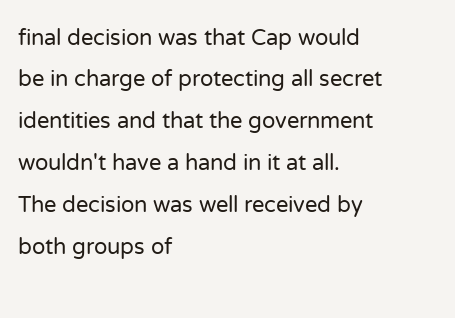final decision was that Cap would be in charge of protecting all secret identities and that the government wouldn't have a hand in it at all. The decision was well received by both groups of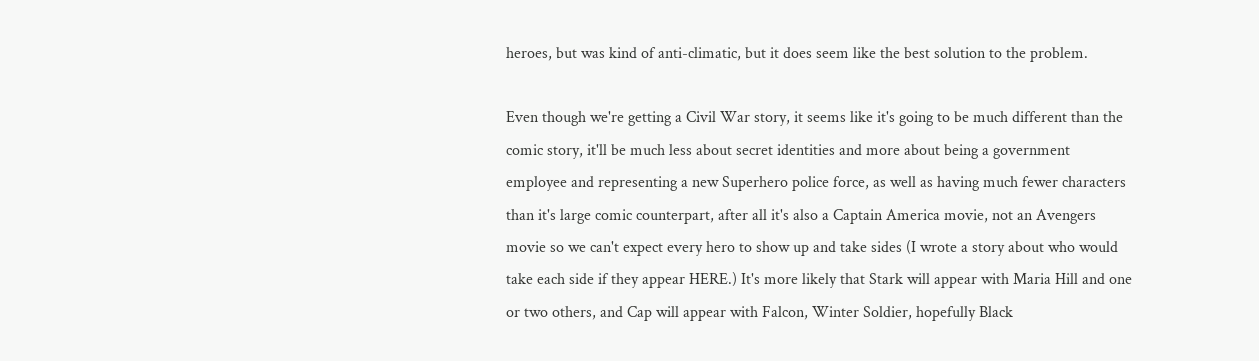heroes, but was kind of anti-climatic, but it does seem like the best solution to the problem.

Even though we're getting a Civil War story, it seems like it's going to be much different than the comic story, it'll be much less about secret identities and more about being a government employee and representing a new Superhero police force, as well as having much fewer characters than it's large comic counterpart, after all it's also a Captain America movie, not an Avengers movie so we can't expect every hero to show up and take sides (I wrote a story about who would take each side if they appear HERE.) It's more likely that Stark will appear with Maria Hill and one or two others, and Cap will appear with Falcon, Winter Soldier, hopefully Black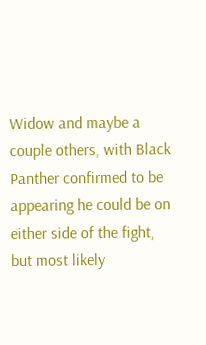Widow and maybe a couple others, with Black Panther confirmed to be appearing he could be on either side of the fight, but most likely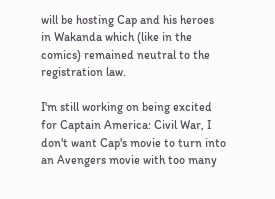will be hosting Cap and his heroes in Wakanda which (like in the comics) remained neutral to the registration law.

I'm still working on being excited for Captain America: Civil War, I don't want Cap's movie to turn into an Avengers movie with too many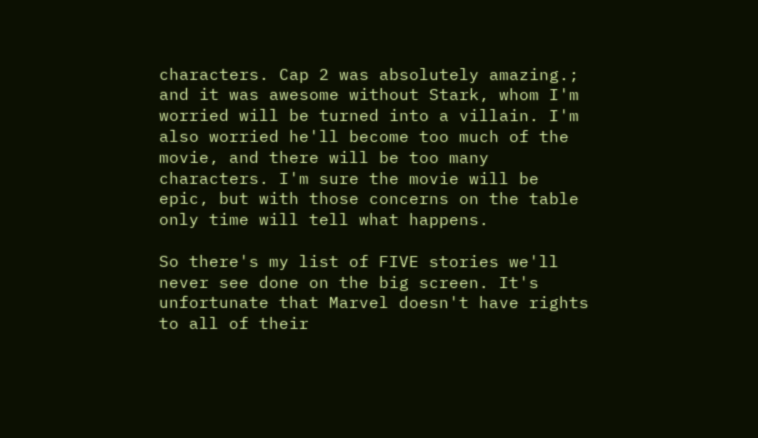characters. Cap 2 was absolutely amazing.; and it was awesome without Stark, whom I'm worried will be turned into a villain. I'm also worried he'll become too much of the movie, and there will be too many characters. I'm sure the movie will be epic, but with those concerns on the table only time will tell what happens.

So there's my list of FIVE stories we'll never see done on the big screen. It's unfortunate that Marvel doesn't have rights to all of their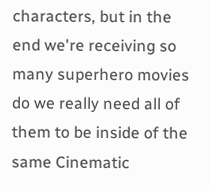characters, but in the end we're receiving so many superhero movies do we really need all of them to be inside of the same Cinematic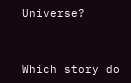Universe?


Which story do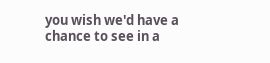you wish we'd have a chance to see in a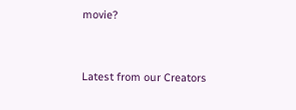movie?


Latest from our Creators